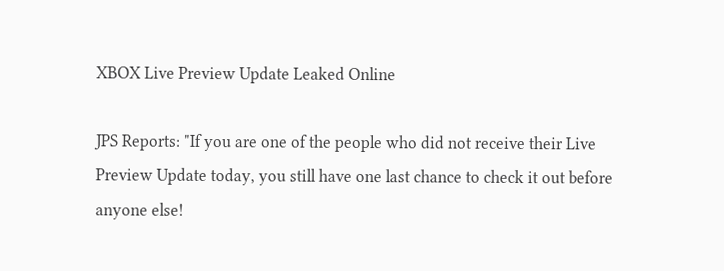XBOX Live Preview Update Leaked Online

JPS Reports: "If you are one of the people who did not receive their Live Preview Update today, you still have one last chance to check it out before anyone else!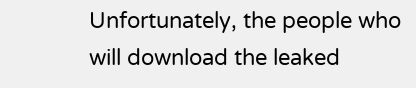Unfortunately, the people who will download the leaked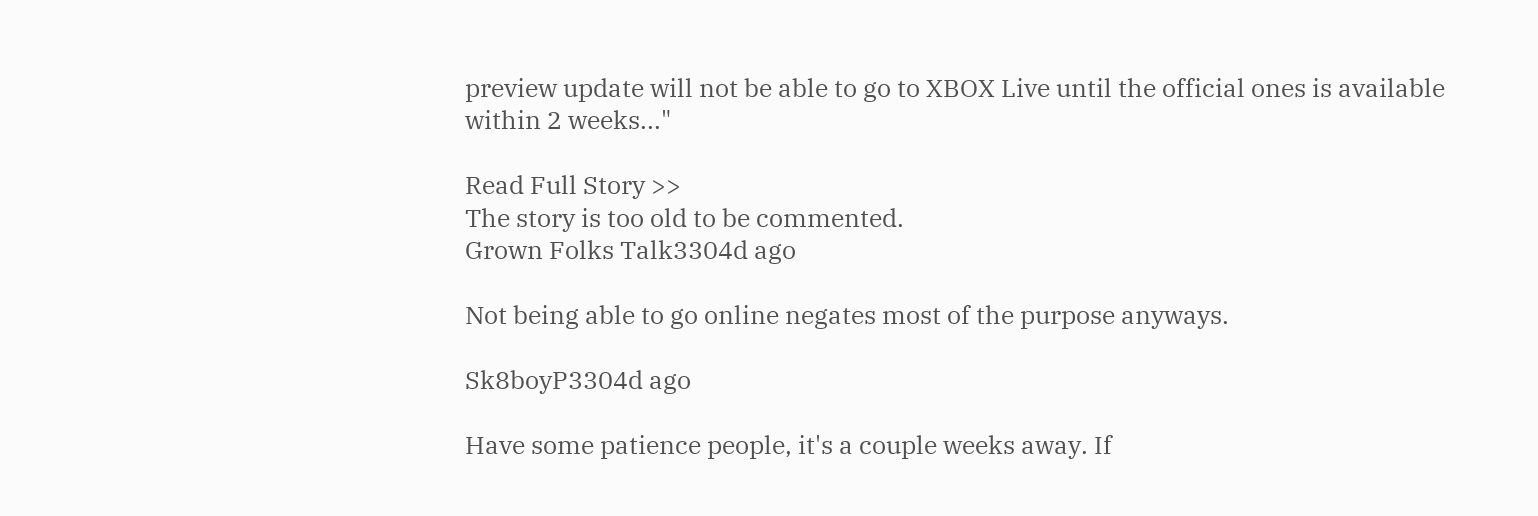preview update will not be able to go to XBOX Live until the official ones is available within 2 weeks..."

Read Full Story >>
The story is too old to be commented.
Grown Folks Talk3304d ago

Not being able to go online negates most of the purpose anyways.

Sk8boyP3304d ago

Have some patience people, it's a couple weeks away. If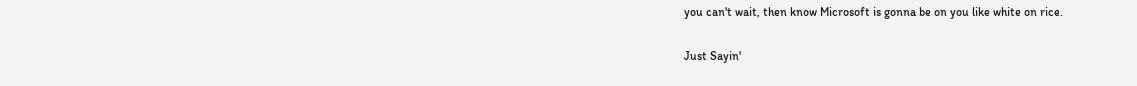you can't wait, then know Microsoft is gonna be on you like white on rice.

Just Sayin'